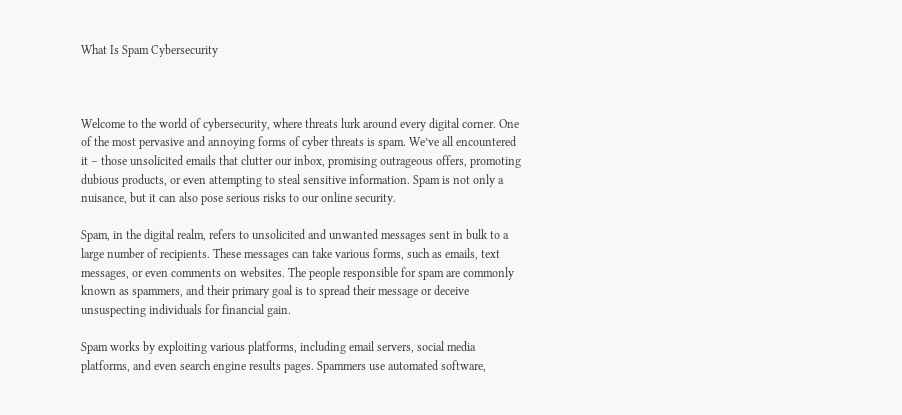What Is Spam Cybersecurity



Welcome to the world of cybersecurity, where threats lurk around every digital corner. One of the most pervasive and annoying forms of cyber threats is spam. We’ve all encountered it – those unsolicited emails that clutter our inbox, promising outrageous offers, promoting dubious products, or even attempting to steal sensitive information. Spam is not only a nuisance, but it can also pose serious risks to our online security.

Spam, in the digital realm, refers to unsolicited and unwanted messages sent in bulk to a large number of recipients. These messages can take various forms, such as emails, text messages, or even comments on websites. The people responsible for spam are commonly known as spammers, and their primary goal is to spread their message or deceive unsuspecting individuals for financial gain.

Spam works by exploiting various platforms, including email servers, social media platforms, and even search engine results pages. Spammers use automated software,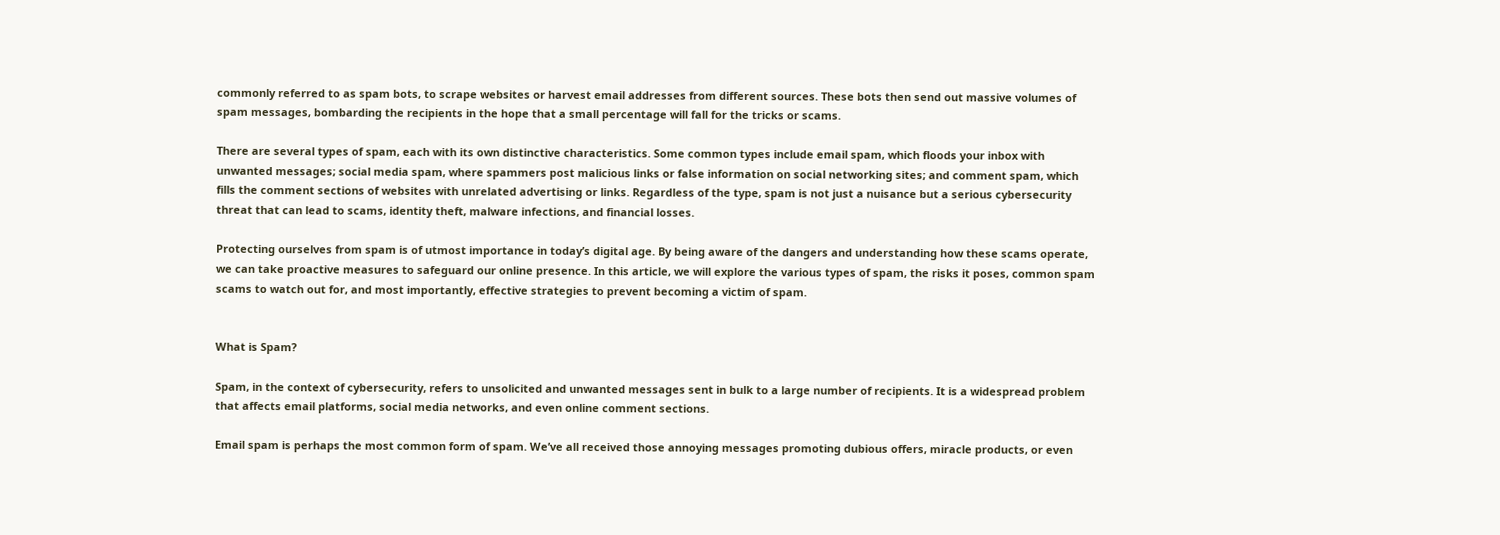commonly referred to as spam bots, to scrape websites or harvest email addresses from different sources. These bots then send out massive volumes of spam messages, bombarding the recipients in the hope that a small percentage will fall for the tricks or scams.

There are several types of spam, each with its own distinctive characteristics. Some common types include email spam, which floods your inbox with unwanted messages; social media spam, where spammers post malicious links or false information on social networking sites; and comment spam, which fills the comment sections of websites with unrelated advertising or links. Regardless of the type, spam is not just a nuisance but a serious cybersecurity threat that can lead to scams, identity theft, malware infections, and financial losses.

Protecting ourselves from spam is of utmost importance in today’s digital age. By being aware of the dangers and understanding how these scams operate, we can take proactive measures to safeguard our online presence. In this article, we will explore the various types of spam, the risks it poses, common spam scams to watch out for, and most importantly, effective strategies to prevent becoming a victim of spam.


What is Spam?

Spam, in the context of cybersecurity, refers to unsolicited and unwanted messages sent in bulk to a large number of recipients. It is a widespread problem that affects email platforms, social media networks, and even online comment sections.

Email spam is perhaps the most common form of spam. We’ve all received those annoying messages promoting dubious offers, miracle products, or even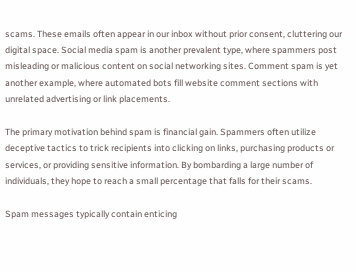scams. These emails often appear in our inbox without prior consent, cluttering our digital space. Social media spam is another prevalent type, where spammers post misleading or malicious content on social networking sites. Comment spam is yet another example, where automated bots fill website comment sections with unrelated advertising or link placements.

The primary motivation behind spam is financial gain. Spammers often utilize deceptive tactics to trick recipients into clicking on links, purchasing products or services, or providing sensitive information. By bombarding a large number of individuals, they hope to reach a small percentage that falls for their scams.

Spam messages typically contain enticing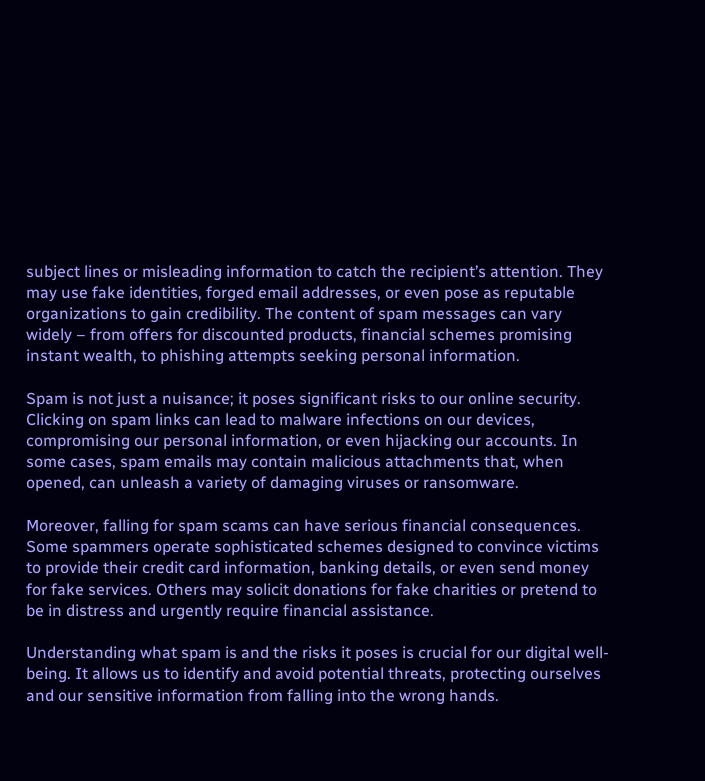subject lines or misleading information to catch the recipient’s attention. They may use fake identities, forged email addresses, or even pose as reputable organizations to gain credibility. The content of spam messages can vary widely – from offers for discounted products, financial schemes promising instant wealth, to phishing attempts seeking personal information.

Spam is not just a nuisance; it poses significant risks to our online security. Clicking on spam links can lead to malware infections on our devices, compromising our personal information, or even hijacking our accounts. In some cases, spam emails may contain malicious attachments that, when opened, can unleash a variety of damaging viruses or ransomware.

Moreover, falling for spam scams can have serious financial consequences. Some spammers operate sophisticated schemes designed to convince victims to provide their credit card information, banking details, or even send money for fake services. Others may solicit donations for fake charities or pretend to be in distress and urgently require financial assistance.

Understanding what spam is and the risks it poses is crucial for our digital well-being. It allows us to identify and avoid potential threats, protecting ourselves and our sensitive information from falling into the wrong hands.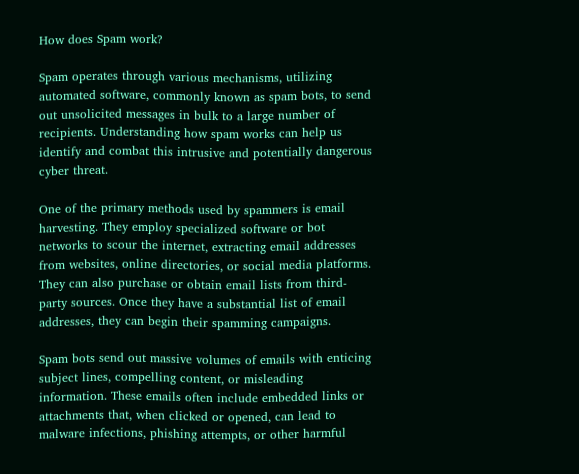How does Spam work?

Spam operates through various mechanisms, utilizing automated software, commonly known as spam bots, to send out unsolicited messages in bulk to a large number of recipients. Understanding how spam works can help us identify and combat this intrusive and potentially dangerous cyber threat.

One of the primary methods used by spammers is email harvesting. They employ specialized software or bot networks to scour the internet, extracting email addresses from websites, online directories, or social media platforms. They can also purchase or obtain email lists from third-party sources. Once they have a substantial list of email addresses, they can begin their spamming campaigns.

Spam bots send out massive volumes of emails with enticing subject lines, compelling content, or misleading information. These emails often include embedded links or attachments that, when clicked or opened, can lead to malware infections, phishing attempts, or other harmful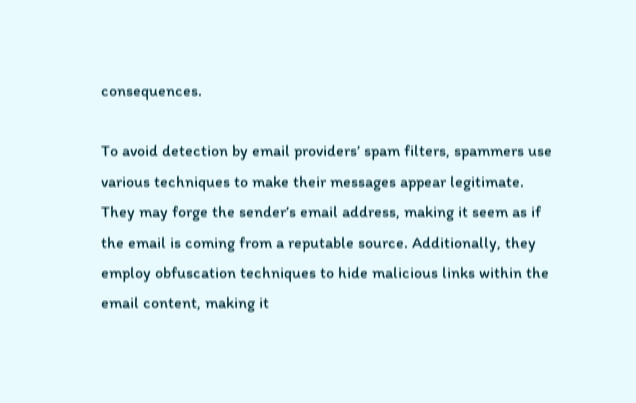consequences.

To avoid detection by email providers’ spam filters, spammers use various techniques to make their messages appear legitimate. They may forge the sender’s email address, making it seem as if the email is coming from a reputable source. Additionally, they employ obfuscation techniques to hide malicious links within the email content, making it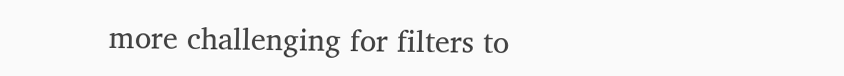more challenging for filters to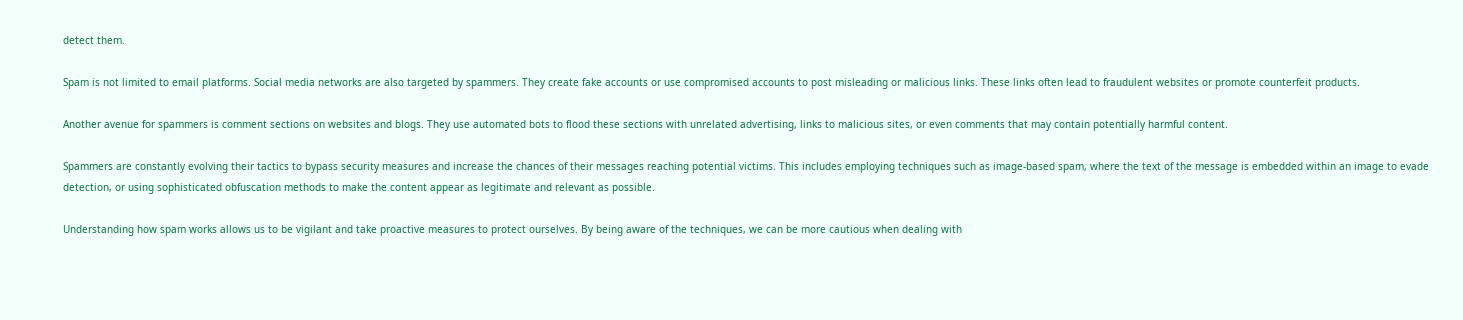detect them.

Spam is not limited to email platforms. Social media networks are also targeted by spammers. They create fake accounts or use compromised accounts to post misleading or malicious links. These links often lead to fraudulent websites or promote counterfeit products.

Another avenue for spammers is comment sections on websites and blogs. They use automated bots to flood these sections with unrelated advertising, links to malicious sites, or even comments that may contain potentially harmful content.

Spammers are constantly evolving their tactics to bypass security measures and increase the chances of their messages reaching potential victims. This includes employing techniques such as image-based spam, where the text of the message is embedded within an image to evade detection, or using sophisticated obfuscation methods to make the content appear as legitimate and relevant as possible.

Understanding how spam works allows us to be vigilant and take proactive measures to protect ourselves. By being aware of the techniques, we can be more cautious when dealing with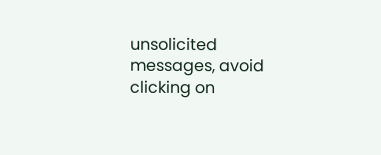unsolicited messages, avoid clicking on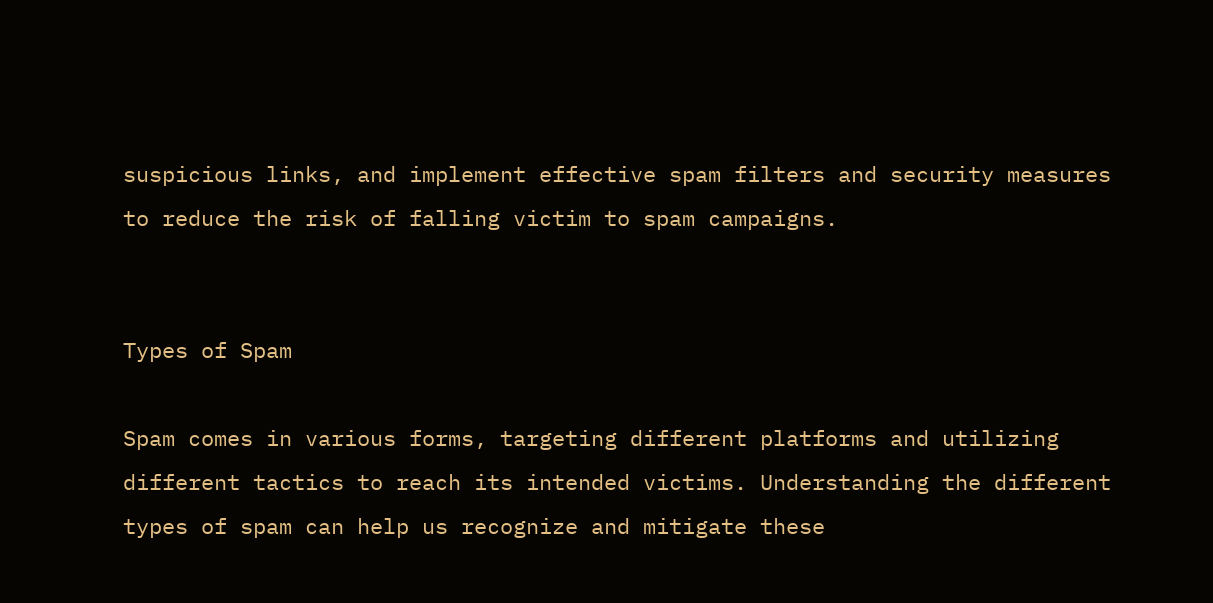suspicious links, and implement effective spam filters and security measures to reduce the risk of falling victim to spam campaigns.


Types of Spam

Spam comes in various forms, targeting different platforms and utilizing different tactics to reach its intended victims. Understanding the different types of spam can help us recognize and mitigate these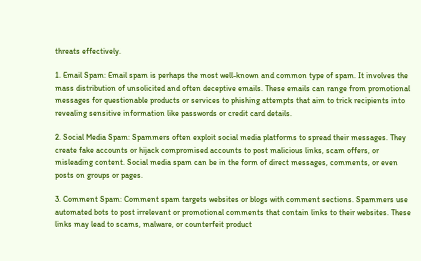threats effectively.

1. Email Spam: Email spam is perhaps the most well-known and common type of spam. It involves the mass distribution of unsolicited and often deceptive emails. These emails can range from promotional messages for questionable products or services to phishing attempts that aim to trick recipients into revealing sensitive information like passwords or credit card details.

2. Social Media Spam: Spammers often exploit social media platforms to spread their messages. They create fake accounts or hijack compromised accounts to post malicious links, scam offers, or misleading content. Social media spam can be in the form of direct messages, comments, or even posts on groups or pages.

3. Comment Spam: Comment spam targets websites or blogs with comment sections. Spammers use automated bots to post irrelevant or promotional comments that contain links to their websites. These links may lead to scams, malware, or counterfeit product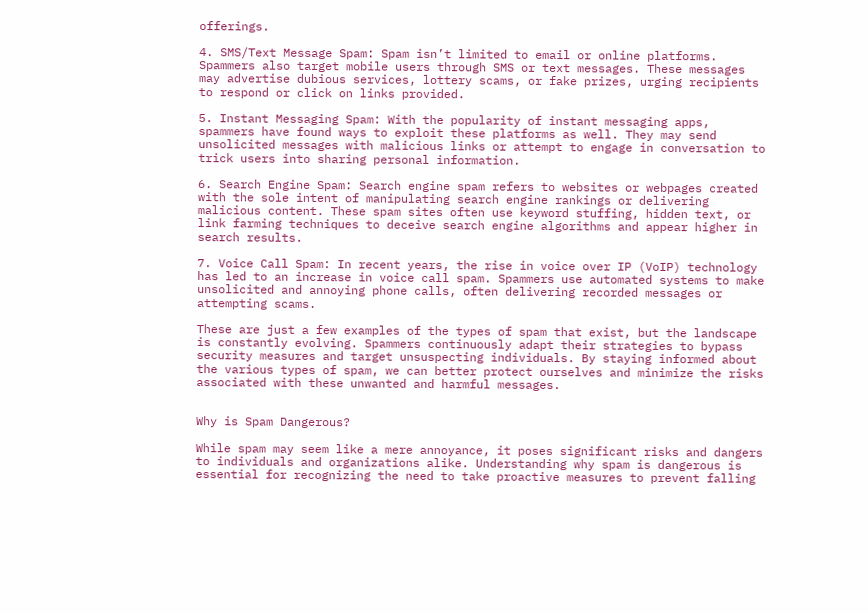offerings.

4. SMS/Text Message Spam: Spam isn’t limited to email or online platforms. Spammers also target mobile users through SMS or text messages. These messages may advertise dubious services, lottery scams, or fake prizes, urging recipients to respond or click on links provided.

5. Instant Messaging Spam: With the popularity of instant messaging apps, spammers have found ways to exploit these platforms as well. They may send unsolicited messages with malicious links or attempt to engage in conversation to trick users into sharing personal information.

6. Search Engine Spam: Search engine spam refers to websites or webpages created with the sole intent of manipulating search engine rankings or delivering malicious content. These spam sites often use keyword stuffing, hidden text, or link farming techniques to deceive search engine algorithms and appear higher in search results.

7. Voice Call Spam: In recent years, the rise in voice over IP (VoIP) technology has led to an increase in voice call spam. Spammers use automated systems to make unsolicited and annoying phone calls, often delivering recorded messages or attempting scams.

These are just a few examples of the types of spam that exist, but the landscape is constantly evolving. Spammers continuously adapt their strategies to bypass security measures and target unsuspecting individuals. By staying informed about the various types of spam, we can better protect ourselves and minimize the risks associated with these unwanted and harmful messages.


Why is Spam Dangerous?

While spam may seem like a mere annoyance, it poses significant risks and dangers to individuals and organizations alike. Understanding why spam is dangerous is essential for recognizing the need to take proactive measures to prevent falling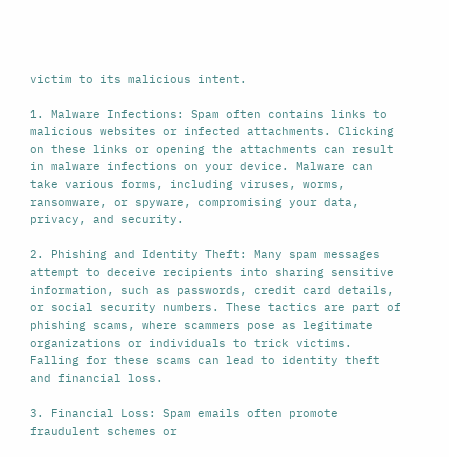victim to its malicious intent.

1. Malware Infections: Spam often contains links to malicious websites or infected attachments. Clicking on these links or opening the attachments can result in malware infections on your device. Malware can take various forms, including viruses, worms, ransomware, or spyware, compromising your data, privacy, and security.

2. Phishing and Identity Theft: Many spam messages attempt to deceive recipients into sharing sensitive information, such as passwords, credit card details, or social security numbers. These tactics are part of phishing scams, where scammers pose as legitimate organizations or individuals to trick victims. Falling for these scams can lead to identity theft and financial loss.

3. Financial Loss: Spam emails often promote fraudulent schemes or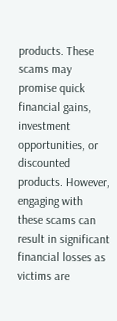products. These scams may promise quick financial gains, investment opportunities, or discounted products. However, engaging with these scams can result in significant financial losses as victims are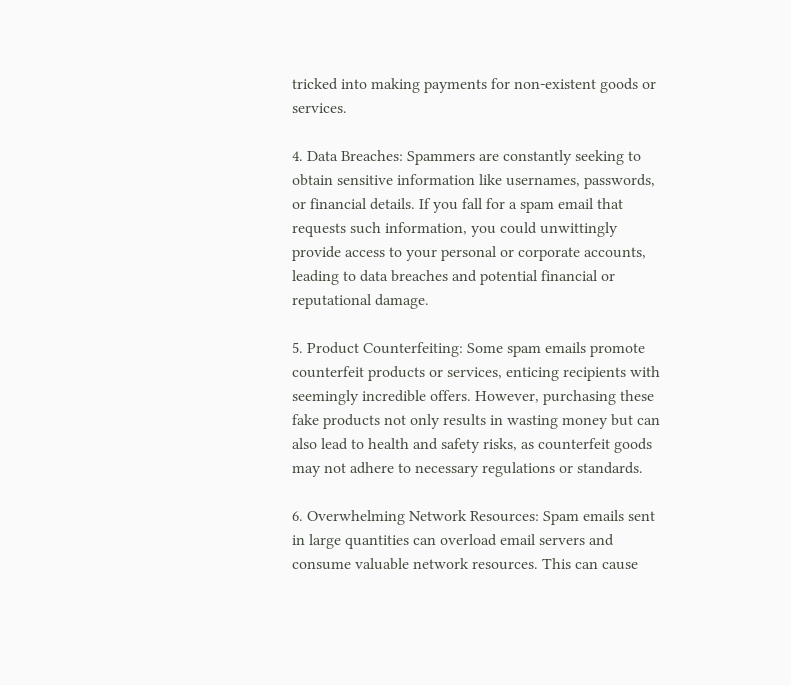tricked into making payments for non-existent goods or services.

4. Data Breaches: Spammers are constantly seeking to obtain sensitive information like usernames, passwords, or financial details. If you fall for a spam email that requests such information, you could unwittingly provide access to your personal or corporate accounts, leading to data breaches and potential financial or reputational damage.

5. Product Counterfeiting: Some spam emails promote counterfeit products or services, enticing recipients with seemingly incredible offers. However, purchasing these fake products not only results in wasting money but can also lead to health and safety risks, as counterfeit goods may not adhere to necessary regulations or standards.

6. Overwhelming Network Resources: Spam emails sent in large quantities can overload email servers and consume valuable network resources. This can cause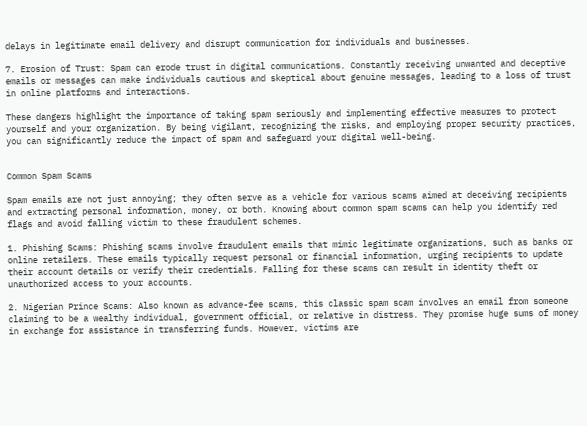delays in legitimate email delivery and disrupt communication for individuals and businesses.

7. Erosion of Trust: Spam can erode trust in digital communications. Constantly receiving unwanted and deceptive emails or messages can make individuals cautious and skeptical about genuine messages, leading to a loss of trust in online platforms and interactions.

These dangers highlight the importance of taking spam seriously and implementing effective measures to protect yourself and your organization. By being vigilant, recognizing the risks, and employing proper security practices, you can significantly reduce the impact of spam and safeguard your digital well-being.


Common Spam Scams

Spam emails are not just annoying; they often serve as a vehicle for various scams aimed at deceiving recipients and extracting personal information, money, or both. Knowing about common spam scams can help you identify red flags and avoid falling victim to these fraudulent schemes.

1. Phishing Scams: Phishing scams involve fraudulent emails that mimic legitimate organizations, such as banks or online retailers. These emails typically request personal or financial information, urging recipients to update their account details or verify their credentials. Falling for these scams can result in identity theft or unauthorized access to your accounts.

2. Nigerian Prince Scams: Also known as advance-fee scams, this classic spam scam involves an email from someone claiming to be a wealthy individual, government official, or relative in distress. They promise huge sums of money in exchange for assistance in transferring funds. However, victims are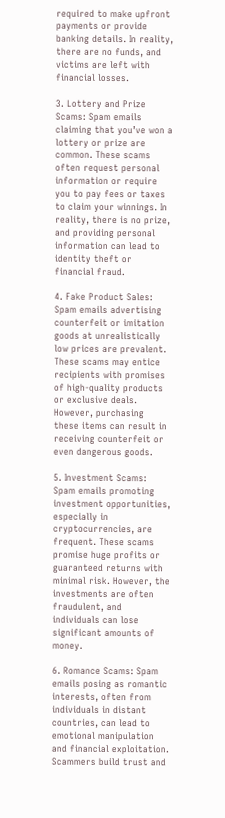required to make upfront payments or provide banking details. In reality, there are no funds, and victims are left with financial losses.

3. Lottery and Prize Scams: Spam emails claiming that you’ve won a lottery or prize are common. These scams often request personal information or require you to pay fees or taxes to claim your winnings. In reality, there is no prize, and providing personal information can lead to identity theft or financial fraud.

4. Fake Product Sales: Spam emails advertising counterfeit or imitation goods at unrealistically low prices are prevalent. These scams may entice recipients with promises of high-quality products or exclusive deals. However, purchasing these items can result in receiving counterfeit or even dangerous goods.

5. Investment Scams: Spam emails promoting investment opportunities, especially in cryptocurrencies, are frequent. These scams promise huge profits or guaranteed returns with minimal risk. However, the investments are often fraudulent, and individuals can lose significant amounts of money.

6. Romance Scams: Spam emails posing as romantic interests, often from individuals in distant countries, can lead to emotional manipulation and financial exploitation. Scammers build trust and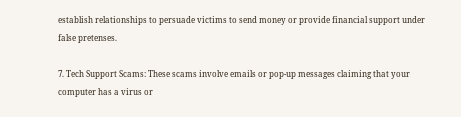establish relationships to persuade victims to send money or provide financial support under false pretenses.

7. Tech Support Scams: These scams involve emails or pop-up messages claiming that your computer has a virus or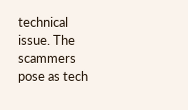technical issue. The scammers pose as tech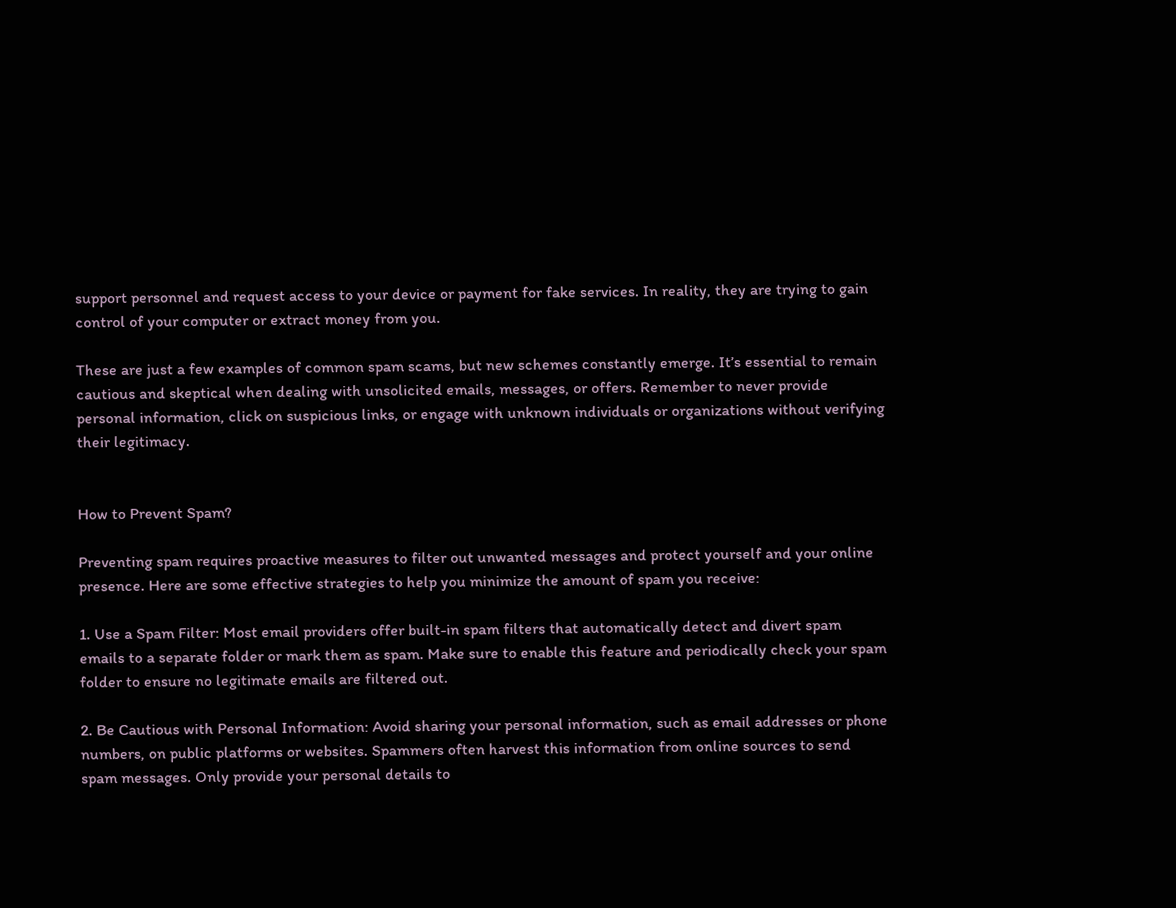support personnel and request access to your device or payment for fake services. In reality, they are trying to gain control of your computer or extract money from you.

These are just a few examples of common spam scams, but new schemes constantly emerge. It’s essential to remain cautious and skeptical when dealing with unsolicited emails, messages, or offers. Remember to never provide personal information, click on suspicious links, or engage with unknown individuals or organizations without verifying their legitimacy.


How to Prevent Spam?

Preventing spam requires proactive measures to filter out unwanted messages and protect yourself and your online presence. Here are some effective strategies to help you minimize the amount of spam you receive:

1. Use a Spam Filter: Most email providers offer built-in spam filters that automatically detect and divert spam emails to a separate folder or mark them as spam. Make sure to enable this feature and periodically check your spam folder to ensure no legitimate emails are filtered out.

2. Be Cautious with Personal Information: Avoid sharing your personal information, such as email addresses or phone numbers, on public platforms or websites. Spammers often harvest this information from online sources to send spam messages. Only provide your personal details to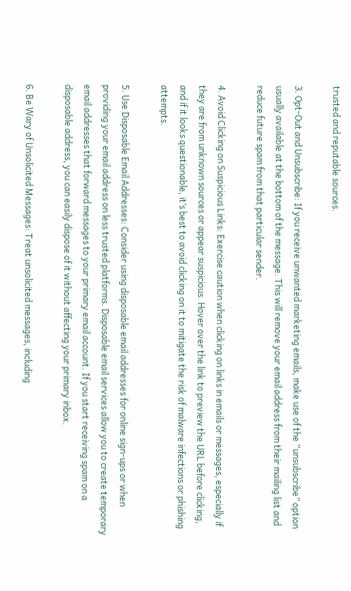trusted and reputable sources.

3. Opt-Out and Unsubscribe: If you receive unwanted marketing emails, make use of the “unsubscribe” option usually available at the bottom of the message. This will remove your email address from their mailing list and reduce future spam from that particular sender.

4. Avoid Clicking on Suspicious Links: Exercise caution when clicking on links in emails or messages, especially if they are from unknown sources or appear suspicious. Hover over the link to preview the URL before clicking, and if it looks questionable, it’s best to avoid clicking on it to mitigate the risk of malware infections or phishing attempts.

5. Use Disposable Email Addresses: Consider using disposable email addresses for online sign-ups or when providing your email address on less trusted platforms. Disposable email services allow you to create temporary email addresses that forward messages to your primary email account. If you start receiving spam on a disposable address, you can easily dispose of it without affecting your primary inbox.

6. Be Wary of Unsolicited Messages: Treat unsolicited messages, including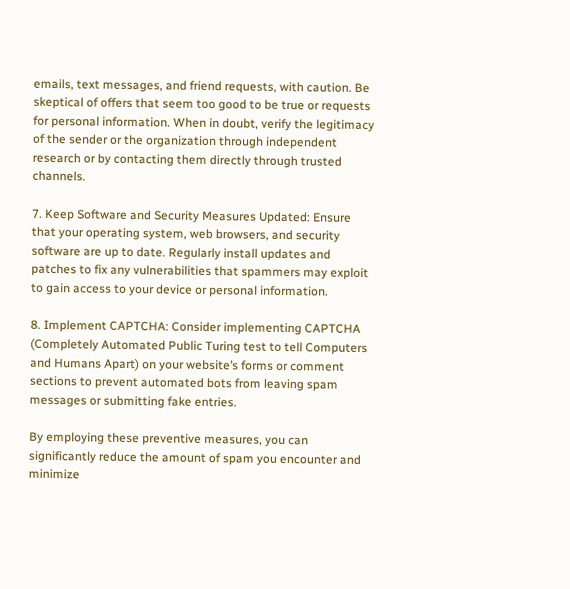emails, text messages, and friend requests, with caution. Be skeptical of offers that seem too good to be true or requests for personal information. When in doubt, verify the legitimacy of the sender or the organization through independent research or by contacting them directly through trusted channels.

7. Keep Software and Security Measures Updated: Ensure that your operating system, web browsers, and security software are up to date. Regularly install updates and patches to fix any vulnerabilities that spammers may exploit to gain access to your device or personal information.

8. Implement CAPTCHA: Consider implementing CAPTCHA (Completely Automated Public Turing test to tell Computers and Humans Apart) on your website’s forms or comment sections to prevent automated bots from leaving spam messages or submitting fake entries.

By employing these preventive measures, you can significantly reduce the amount of spam you encounter and minimize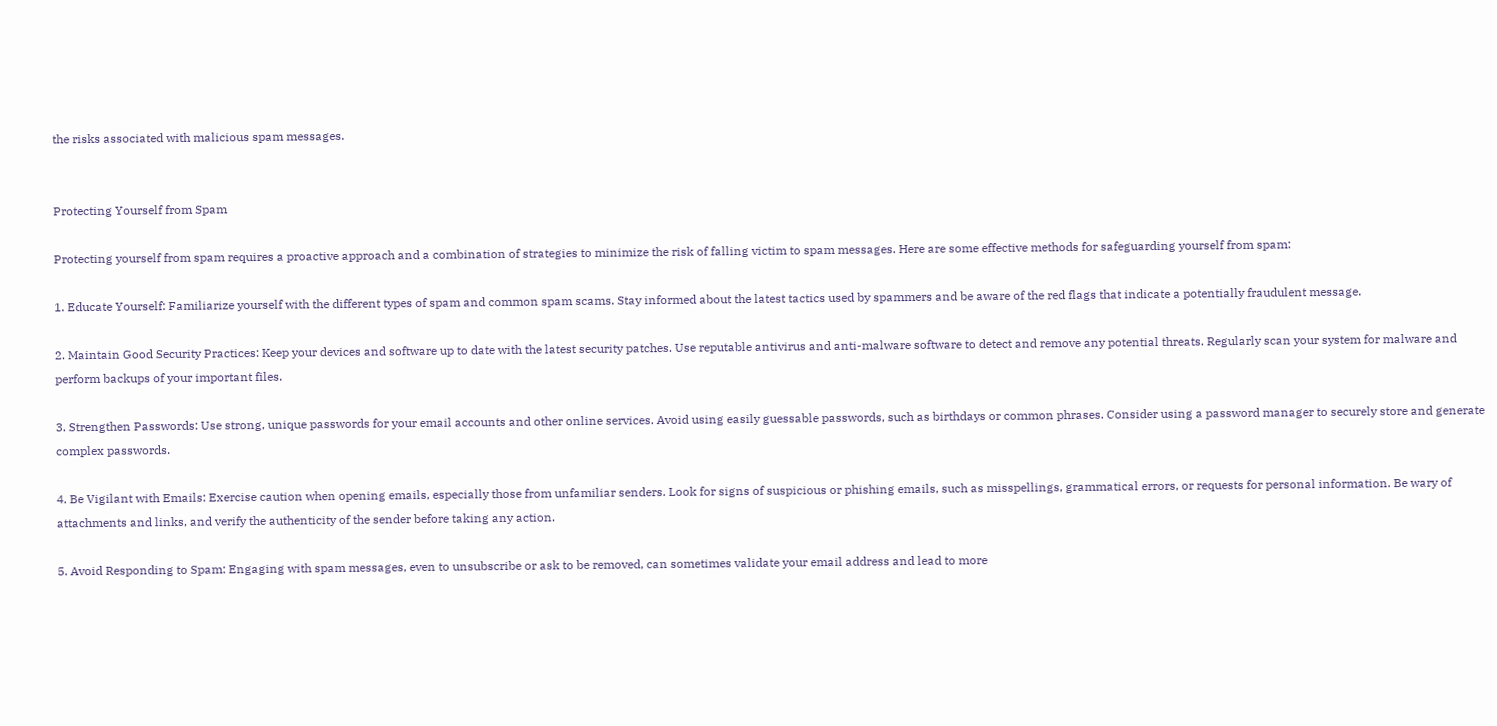the risks associated with malicious spam messages.


Protecting Yourself from Spam

Protecting yourself from spam requires a proactive approach and a combination of strategies to minimize the risk of falling victim to spam messages. Here are some effective methods for safeguarding yourself from spam:

1. Educate Yourself: Familiarize yourself with the different types of spam and common spam scams. Stay informed about the latest tactics used by spammers and be aware of the red flags that indicate a potentially fraudulent message.

2. Maintain Good Security Practices: Keep your devices and software up to date with the latest security patches. Use reputable antivirus and anti-malware software to detect and remove any potential threats. Regularly scan your system for malware and perform backups of your important files.

3. Strengthen Passwords: Use strong, unique passwords for your email accounts and other online services. Avoid using easily guessable passwords, such as birthdays or common phrases. Consider using a password manager to securely store and generate complex passwords.

4. Be Vigilant with Emails: Exercise caution when opening emails, especially those from unfamiliar senders. Look for signs of suspicious or phishing emails, such as misspellings, grammatical errors, or requests for personal information. Be wary of attachments and links, and verify the authenticity of the sender before taking any action.

5. Avoid Responding to Spam: Engaging with spam messages, even to unsubscribe or ask to be removed, can sometimes validate your email address and lead to more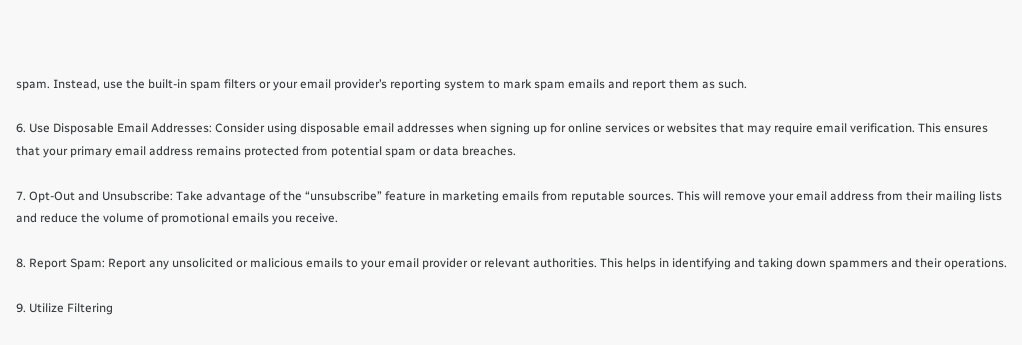spam. Instead, use the built-in spam filters or your email provider’s reporting system to mark spam emails and report them as such.

6. Use Disposable Email Addresses: Consider using disposable email addresses when signing up for online services or websites that may require email verification. This ensures that your primary email address remains protected from potential spam or data breaches.

7. Opt-Out and Unsubscribe: Take advantage of the “unsubscribe” feature in marketing emails from reputable sources. This will remove your email address from their mailing lists and reduce the volume of promotional emails you receive.

8. Report Spam: Report any unsolicited or malicious emails to your email provider or relevant authorities. This helps in identifying and taking down spammers and their operations.

9. Utilize Filtering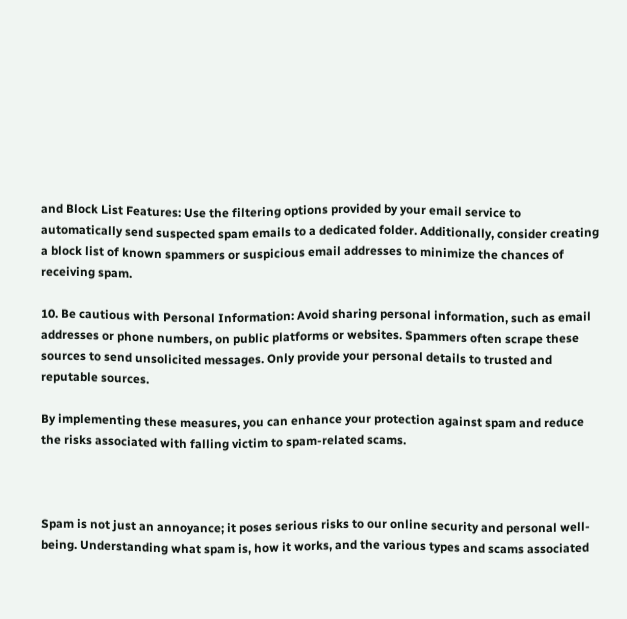and Block List Features: Use the filtering options provided by your email service to automatically send suspected spam emails to a dedicated folder. Additionally, consider creating a block list of known spammers or suspicious email addresses to minimize the chances of receiving spam.

10. Be cautious with Personal Information: Avoid sharing personal information, such as email addresses or phone numbers, on public platforms or websites. Spammers often scrape these sources to send unsolicited messages. Only provide your personal details to trusted and reputable sources.

By implementing these measures, you can enhance your protection against spam and reduce the risks associated with falling victim to spam-related scams.



Spam is not just an annoyance; it poses serious risks to our online security and personal well-being. Understanding what spam is, how it works, and the various types and scams associated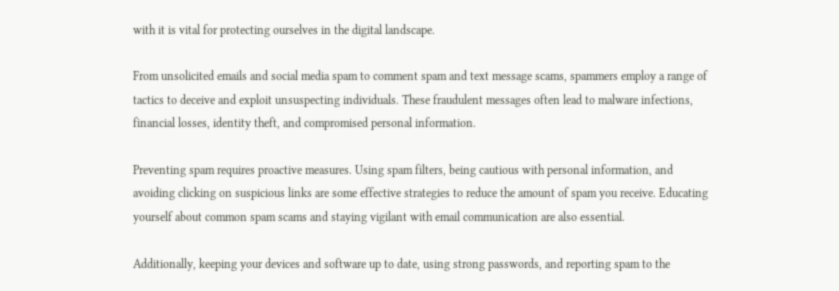with it is vital for protecting ourselves in the digital landscape.

From unsolicited emails and social media spam to comment spam and text message scams, spammers employ a range of tactics to deceive and exploit unsuspecting individuals. These fraudulent messages often lead to malware infections, financial losses, identity theft, and compromised personal information.

Preventing spam requires proactive measures. Using spam filters, being cautious with personal information, and avoiding clicking on suspicious links are some effective strategies to reduce the amount of spam you receive. Educating yourself about common spam scams and staying vigilant with email communication are also essential.

Additionally, keeping your devices and software up to date, using strong passwords, and reporting spam to the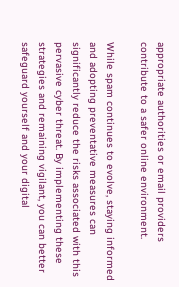appropriate authorities or email providers contribute to a safer online environment.

While spam continues to evolve, staying informed and adopting preventative measures can significantly reduce the risks associated with this pervasive cyber threat. By implementing these strategies and remaining vigilant, you can better safeguard yourself and your digital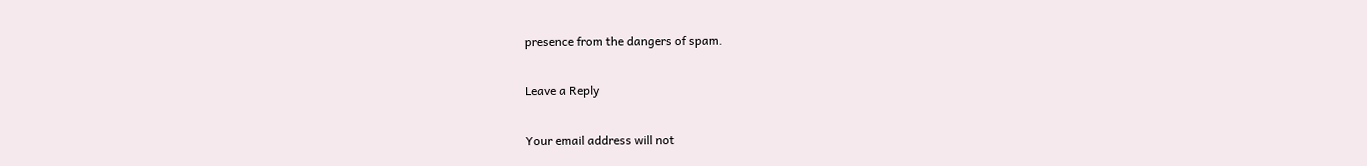presence from the dangers of spam.

Leave a Reply

Your email address will not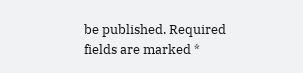be published. Required fields are marked *